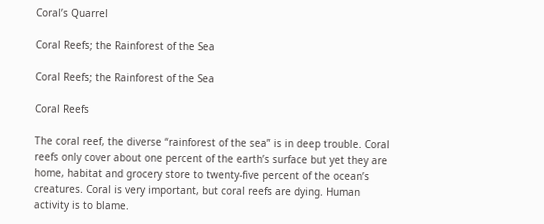Coral’s Quarrel

Coral Reefs; the Rainforest of the Sea

Coral Reefs; the Rainforest of the Sea

Coral Reefs

The coral reef, the diverse “rainforest of the sea” is in deep trouble. Coral reefs only cover about one percent of the earth’s surface but yet they are home, habitat and grocery store to twenty-five percent of the ocean’s creatures. Coral is very important, but coral reefs are dying. Human activity is to blame.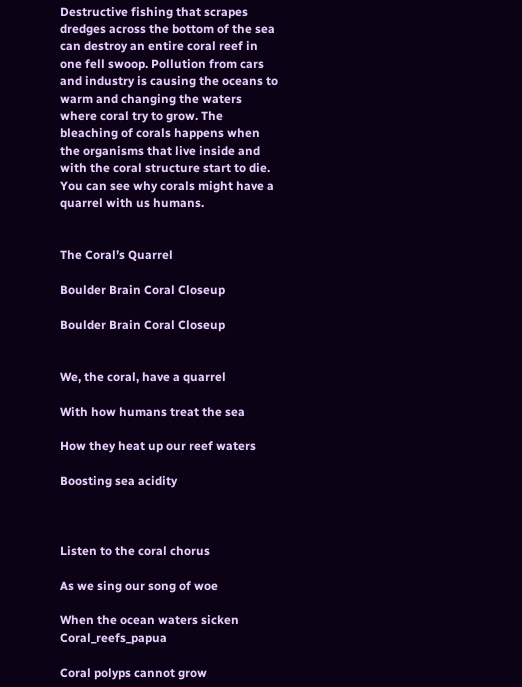Destructive fishing that scrapes dredges across the bottom of the sea can destroy an entire coral reef in one fell swoop. Pollution from cars and industry is causing the oceans to warm and changing the waters where coral try to grow. The bleaching of corals happens when the organisms that live inside and with the coral structure start to die. You can see why corals might have a quarrel with us humans.


The Coral’s Quarrel

Boulder Brain Coral Closeup

Boulder Brain Coral Closeup


We, the coral, have a quarrel

With how humans treat the sea

How they heat up our reef waters

Boosting sea acidity



Listen to the coral chorus

As we sing our song of woe

When the ocean waters sicken Coral_reefs_papua

Coral polyps cannot grow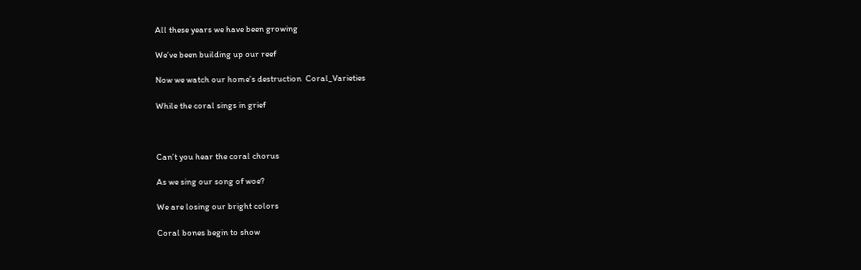All these years we have been growing

We’ve been building up our reef

Now we watch our home’s destruction  Coral_Varieties

While the coral sings in grief



Can’t you hear the coral chorus

As we sing our song of woe?

We are losing our bright colors

Coral bones begin to show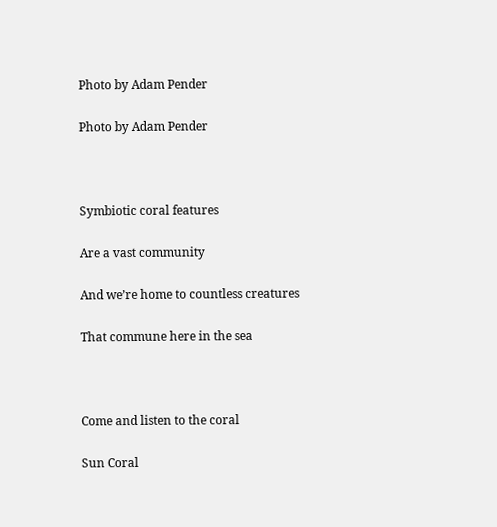Photo by Adam Pender

Photo by Adam Pender



Symbiotic coral features

Are a vast community

And we’re home to countless creatures

That commune here in the sea



Come and listen to the coral

Sun Coral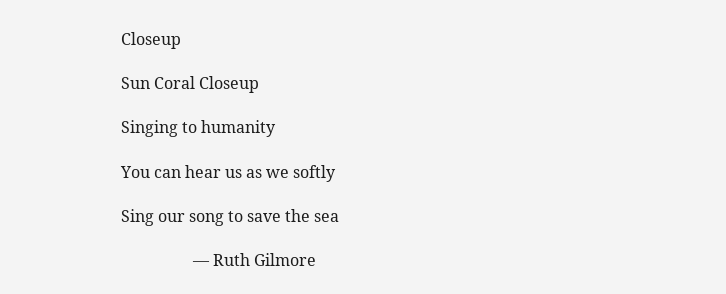Closeup

Sun Coral Closeup

Singing to humanity

You can hear us as we softly

Sing our song to save the sea

                  — Ruth Gilmore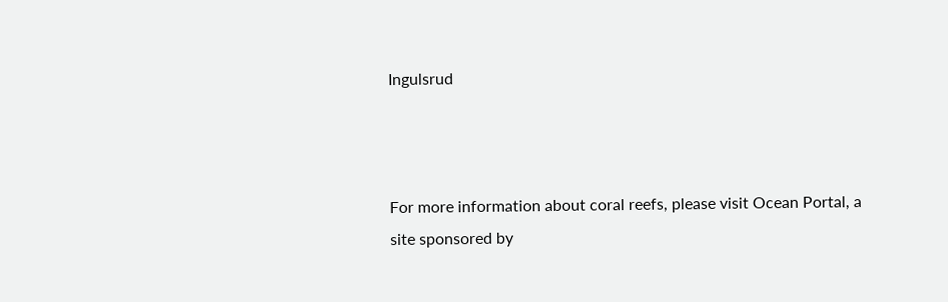Ingulsrud



For more information about coral reefs, please visit Ocean Portal, a site sponsored by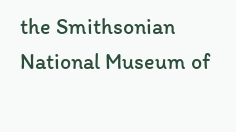the Smithsonian National Museum of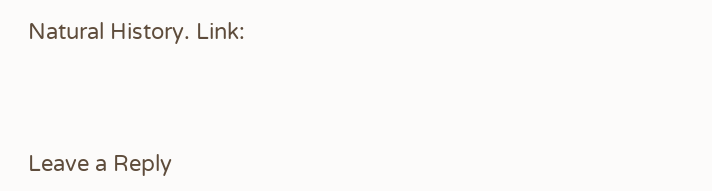Natural History. Link:



Leave a Reply